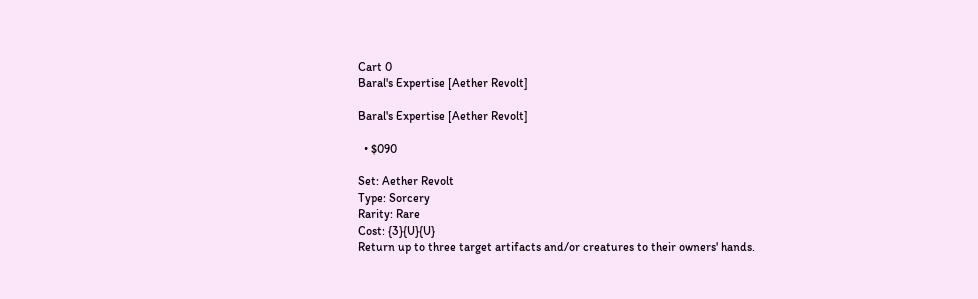Cart 0
Baral's Expertise [Aether Revolt]

Baral's Expertise [Aether Revolt]

  • $090

Set: Aether Revolt
Type: Sorcery
Rarity: Rare
Cost: {3}{U}{U}
Return up to three target artifacts and/or creatures to their owners' hands.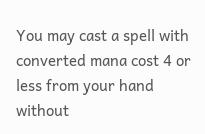You may cast a spell with converted mana cost 4 or less from your hand without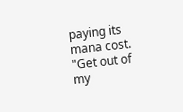paying its mana cost.
"Get out of my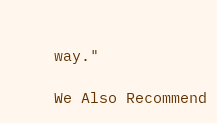way."

We Also Recommend